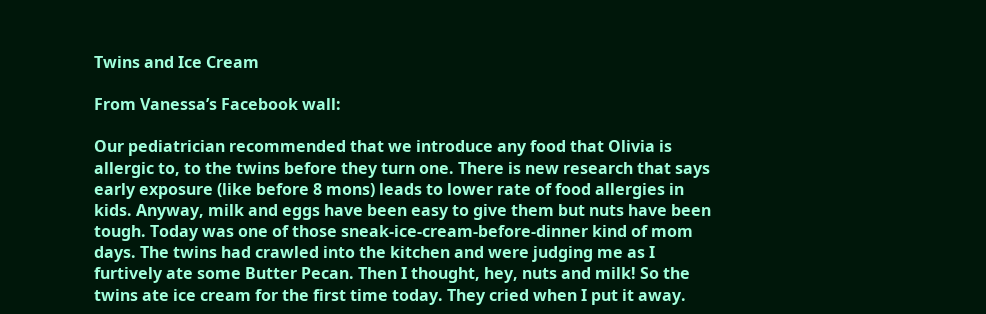Twins and Ice Cream

From Vanessa’s Facebook wall:

Our pediatrician recommended that we introduce any food that Olivia is allergic to, to the twins before they turn one. There is new research that says early exposure (like before 8 mons) leads to lower rate of food allergies in kids. Anyway, milk and eggs have been easy to give them but nuts have been tough. Today was one of those sneak-ice-cream-before-dinner kind of mom days. The twins had crawled into the kitchen and were judging me as I furtively ate some Butter Pecan. Then I thought, hey, nuts and milk! So the twins ate ice cream for the first time today. They cried when I put it away.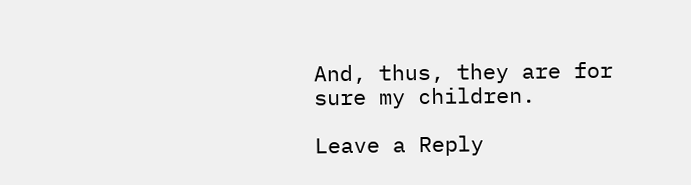And, thus, they are for sure my children.

Leave a Reply